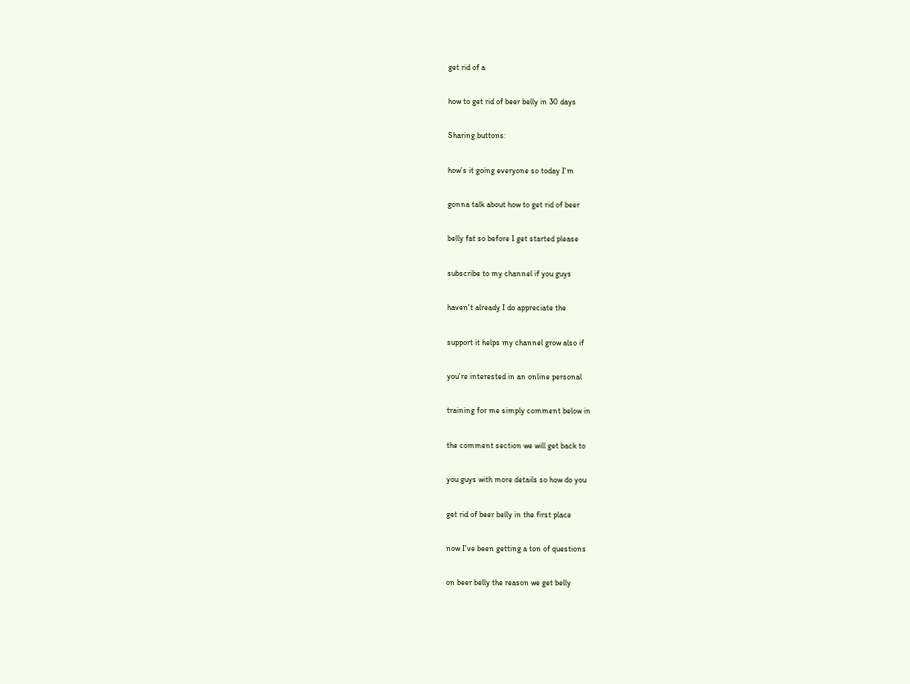get rid of a

how to get rid of beer belly in 30 days

Sharing buttons:

how's it going everyone so today I'm

gonna talk about how to get rid of beer

belly fat so before I get started please

subscribe to my channel if you guys

haven't already I do appreciate the

support it helps my channel grow also if

you're interested in an online personal

training for me simply comment below in

the comment section we will get back to

you guys with more details so how do you

get rid of beer belly in the first place

now I've been getting a ton of questions

on beer belly the reason we get belly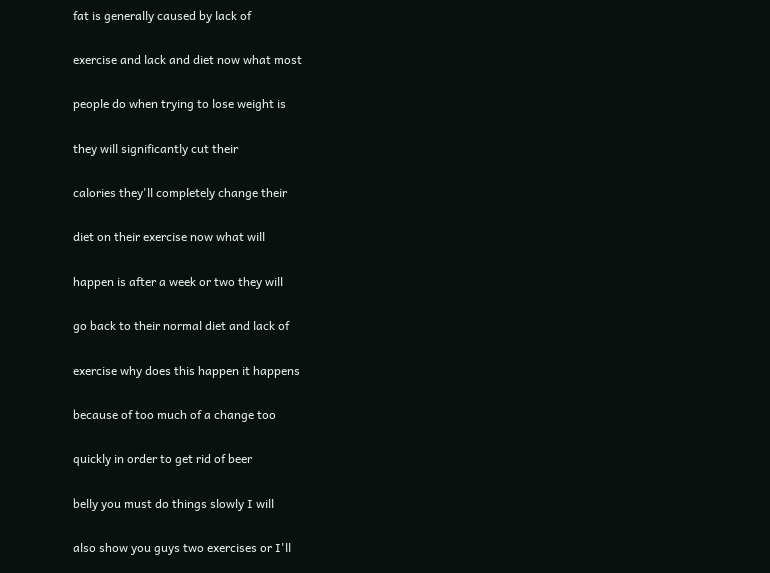fat is generally caused by lack of

exercise and lack and diet now what most

people do when trying to lose weight is

they will significantly cut their

calories they'll completely change their

diet on their exercise now what will

happen is after a week or two they will

go back to their normal diet and lack of

exercise why does this happen it happens

because of too much of a change too

quickly in order to get rid of beer

belly you must do things slowly I will

also show you guys two exercises or I'll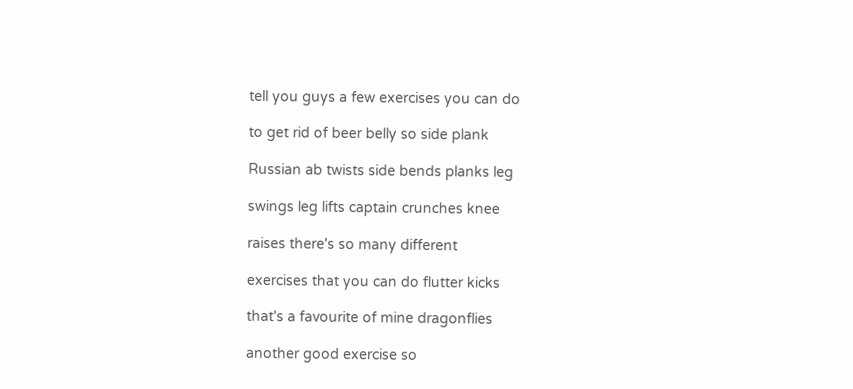tell you guys a few exercises you can do

to get rid of beer belly so side plank

Russian ab twists side bends planks leg

swings leg lifts captain crunches knee

raises there's so many different

exercises that you can do flutter kicks

that's a favourite of mine dragonflies

another good exercise so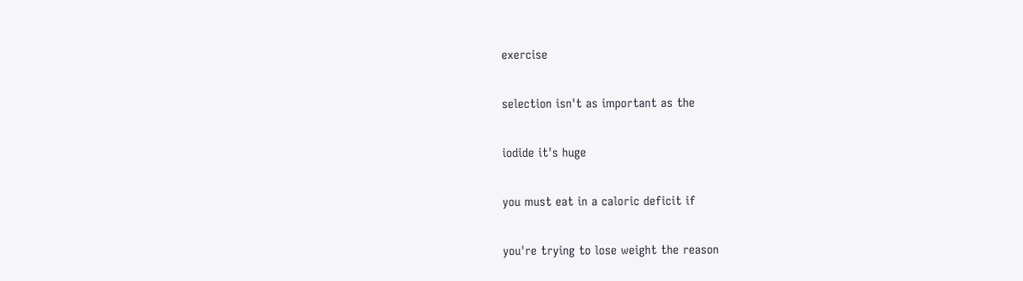exercise

selection isn't as important as the

iodide it's huge

you must eat in a caloric deficit if

you're trying to lose weight the reason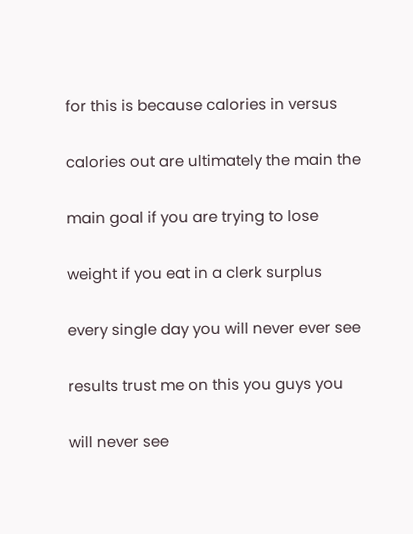for this is because calories in versus

calories out are ultimately the main the

main goal if you are trying to lose

weight if you eat in a clerk surplus

every single day you will never ever see

results trust me on this you guys you

will never see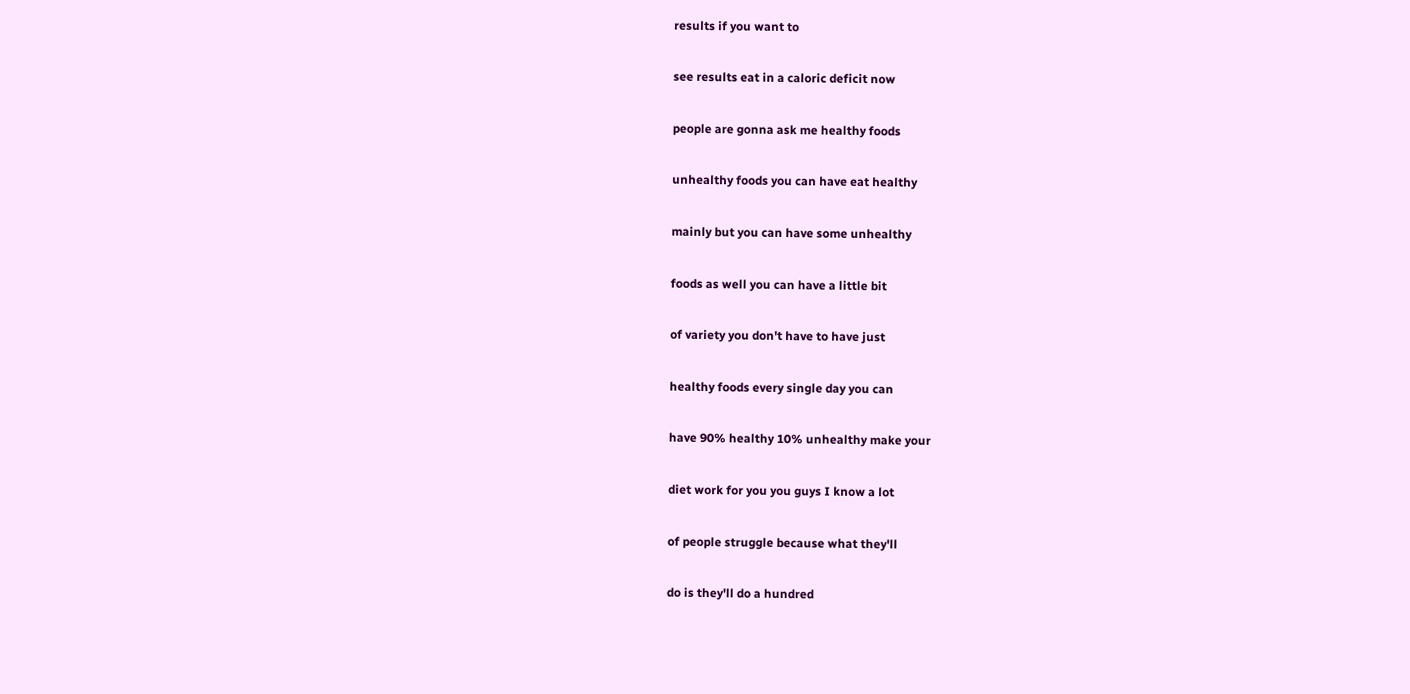results if you want to

see results eat in a caloric deficit now

people are gonna ask me healthy foods

unhealthy foods you can have eat healthy

mainly but you can have some unhealthy

foods as well you can have a little bit

of variety you don't have to have just

healthy foods every single day you can

have 90% healthy 10% unhealthy make your

diet work for you you guys I know a lot

of people struggle because what they'll

do is they'll do a hundred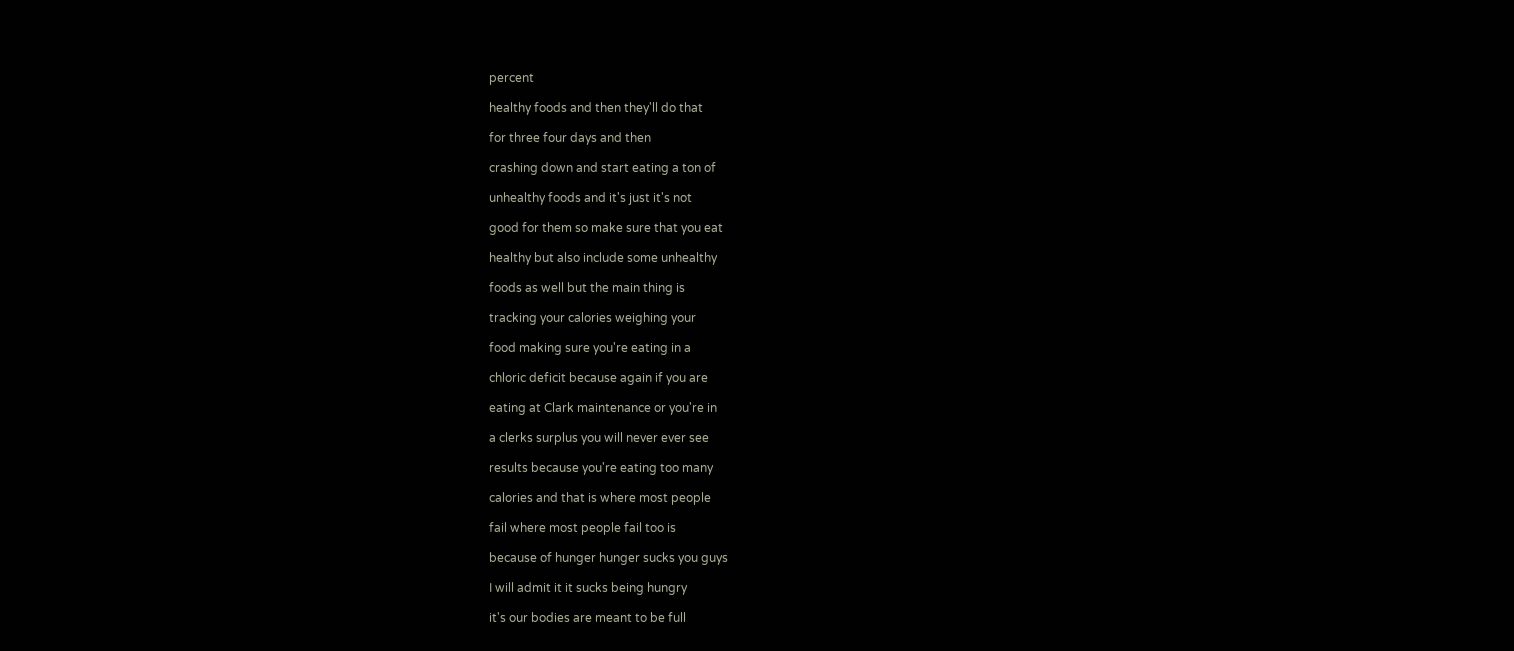percent

healthy foods and then they'll do that

for three four days and then

crashing down and start eating a ton of

unhealthy foods and it's just it's not

good for them so make sure that you eat

healthy but also include some unhealthy

foods as well but the main thing is

tracking your calories weighing your

food making sure you're eating in a

chloric deficit because again if you are

eating at Clark maintenance or you're in

a clerks surplus you will never ever see

results because you're eating too many

calories and that is where most people

fail where most people fail too is

because of hunger hunger sucks you guys

I will admit it it sucks being hungry

it's our bodies are meant to be full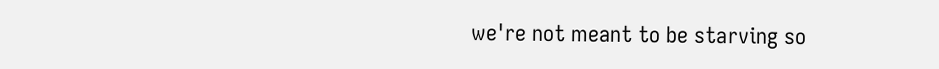we're not meant to be starving so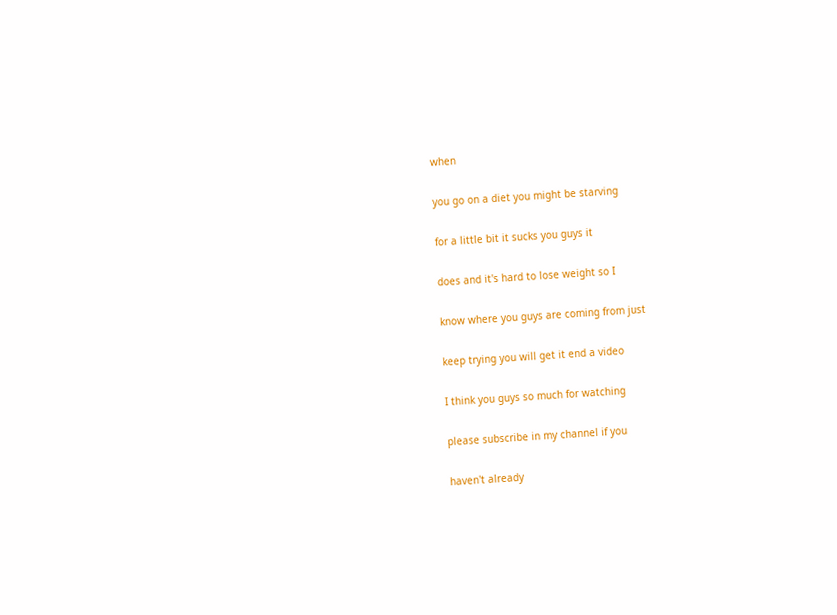when

you go on a diet you might be starving

for a little bit it sucks you guys it

does and it's hard to lose weight so I

know where you guys are coming from just

keep trying you will get it end a video

I think you guys so much for watching

please subscribe in my channel if you

haven't already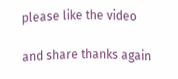please like the video

and share thanks again